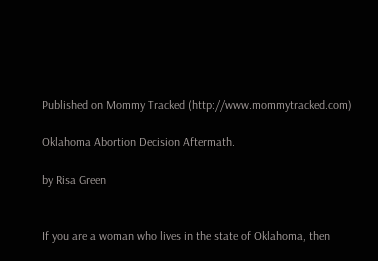Published on Mommy Tracked (http://www.mommytracked.com)

Oklahoma Abortion Decision Aftermath.

by Risa Green


If you are a woman who lives in the state of Oklahoma, then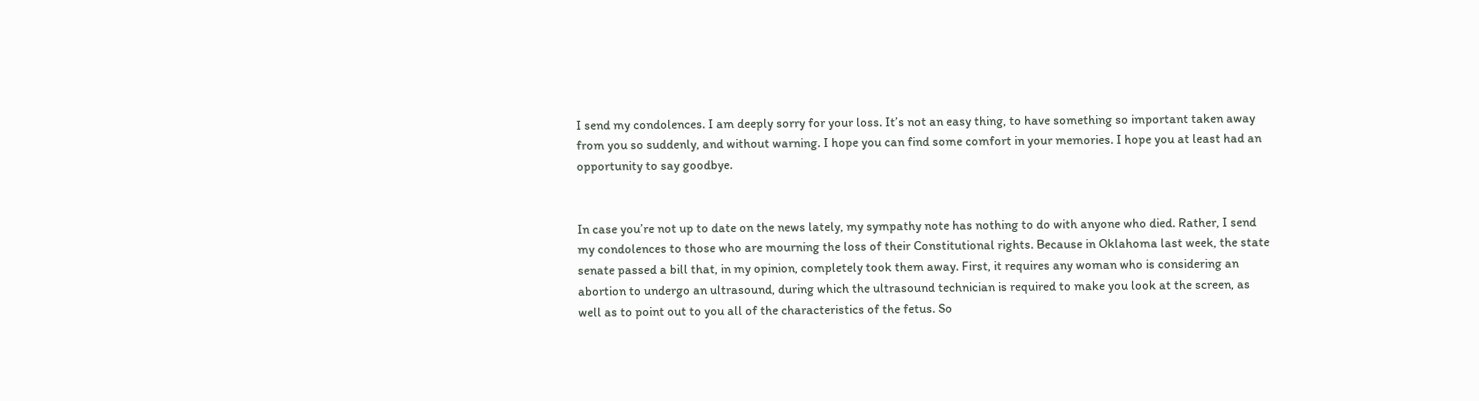I send my condolences. I am deeply sorry for your loss. It’s not an easy thing, to have something so important taken away from you so suddenly, and without warning. I hope you can find some comfort in your memories. I hope you at least had an opportunity to say goodbye.


In case you’re not up to date on the news lately, my sympathy note has nothing to do with anyone who died. Rather, I send my condolences to those who are mourning the loss of their Constitutional rights. Because in Oklahoma last week, the state senate passed a bill that, in my opinion, completely took them away. First, it requires any woman who is considering an abortion to undergo an ultrasound, during which the ultrasound technician is required to make you look at the screen, as well as to point out to you all of the characteristics of the fetus. So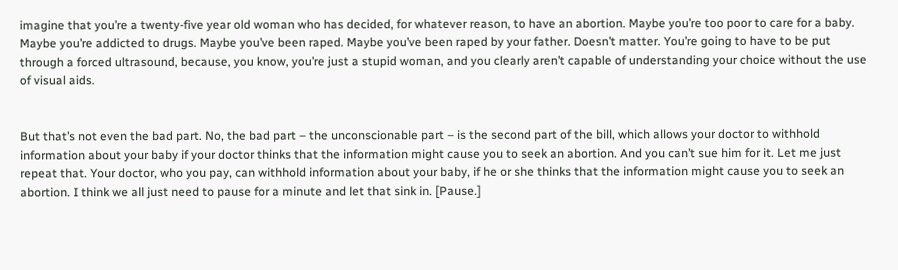imagine that you’re a twenty-five year old woman who has decided, for whatever reason, to have an abortion. Maybe you’re too poor to care for a baby. Maybe you’re addicted to drugs. Maybe you’ve been raped. Maybe you’ve been raped by your father. Doesn’t matter. You’re going to have to be put through a forced ultrasound, because, you know, you’re just a stupid woman, and you clearly aren’t capable of understanding your choice without the use of visual aids.


But that’s not even the bad part. No, the bad part – the unconscionable part – is the second part of the bill, which allows your doctor to withhold information about your baby if your doctor thinks that the information might cause you to seek an abortion. And you can’t sue him for it. Let me just repeat that. Your doctor, who you pay, can withhold information about your baby, if he or she thinks that the information might cause you to seek an abortion. I think we all just need to pause for a minute and let that sink in. [Pause.]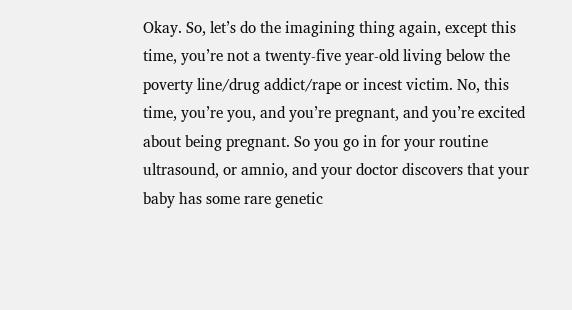Okay. So, let’s do the imagining thing again, except this time, you’re not a twenty-five year-old living below the poverty line/drug addict/rape or incest victim. No, this time, you’re you, and you’re pregnant, and you’re excited about being pregnant. So you go in for your routine ultrasound, or amnio, and your doctor discovers that your baby has some rare genetic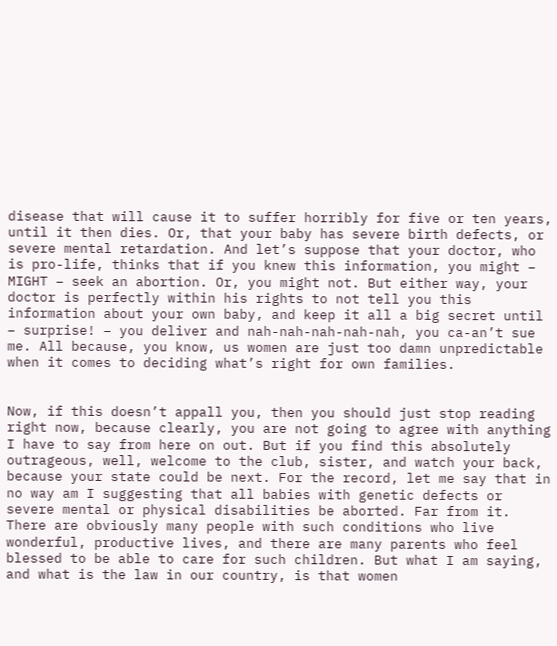disease that will cause it to suffer horribly for five or ten years, until it then dies. Or, that your baby has severe birth defects, or severe mental retardation. And let’s suppose that your doctor, who is pro-life, thinks that if you knew this information, you might – MIGHT – seek an abortion. Or, you might not. But either way, your doctor is perfectly within his rights to not tell you this information about your own baby, and keep it all a big secret until – surprise! – you deliver and nah-nah-nah-nah-nah, you ca-an’t sue me. All because, you know, us women are just too damn unpredictable when it comes to deciding what’s right for own families.


Now, if this doesn’t appall you, then you should just stop reading right now, because clearly, you are not going to agree with anything I have to say from here on out. But if you find this absolutely outrageous, well, welcome to the club, sister, and watch your back, because your state could be next. For the record, let me say that in no way am I suggesting that all babies with genetic defects or severe mental or physical disabilities be aborted. Far from it. There are obviously many people with such conditions who live wonderful, productive lives, and there are many parents who feel blessed to be able to care for such children. But what I am saying, and what is the law in our country, is that women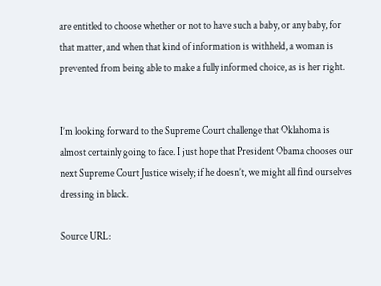are entitled to choose whether or not to have such a baby, or any baby, for that matter, and when that kind of information is withheld, a woman is prevented from being able to make a fully informed choice, as is her right.


I’m looking forward to the Supreme Court challenge that Oklahoma is almost certainly going to face. I just hope that President Obama chooses our next Supreme Court Justice wisely; if he doesn’t, we might all find ourselves dressing in black.

Source URL: